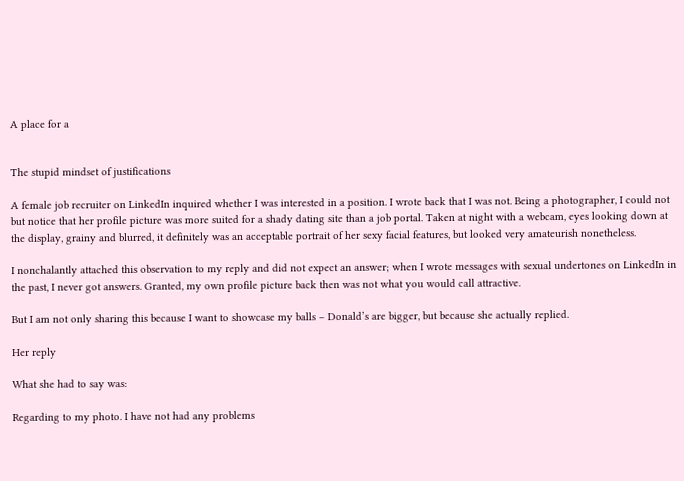A place for a


The stupid mindset of justifications

A female job recruiter on LinkedIn inquired whether I was interested in a position. I wrote back that I was not. Being a photographer, I could not but notice that her profile picture was more suited for a shady dating site than a job portal. Taken at night with a webcam, eyes looking down at the display, grainy and blurred, it definitely was an acceptable portrait of her sexy facial features, but looked very amateurish nonetheless.

I nonchalantly attached this observation to my reply and did not expect an answer; when I wrote messages with sexual undertones on LinkedIn in the past, I never got answers. Granted, my own profile picture back then was not what you would call attractive.

But I am not only sharing this because I want to showcase my balls – Donald’s are bigger, but because she actually replied.

Her reply

What she had to say was:

Regarding to my photo. I have not had any problems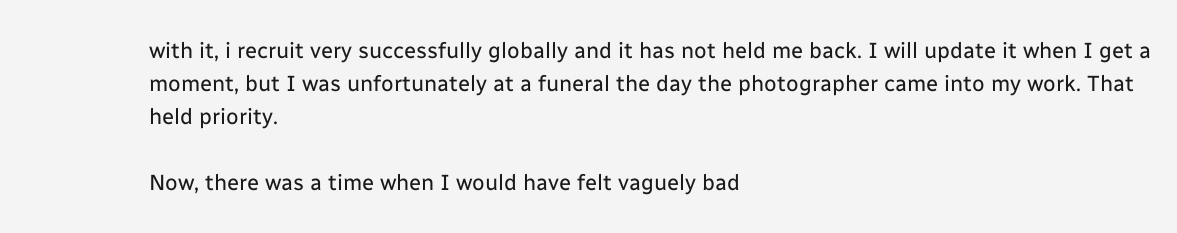with it, i recruit very successfully globally and it has not held me back. I will update it when I get a moment, but I was unfortunately at a funeral the day the photographer came into my work. That held priority.

Now, there was a time when I would have felt vaguely bad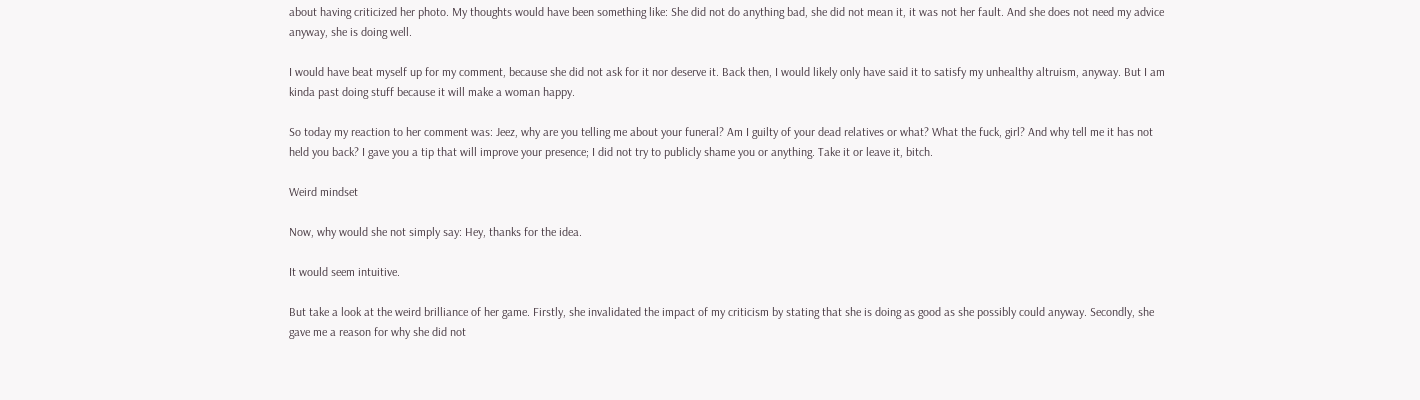about having criticized her photo. My thoughts would have been something like: She did not do anything bad, she did not mean it, it was not her fault. And she does not need my advice anyway, she is doing well.

I would have beat myself up for my comment, because she did not ask for it nor deserve it. Back then, I would likely only have said it to satisfy my unhealthy altruism, anyway. But I am kinda past doing stuff because it will make a woman happy.

So today my reaction to her comment was: Jeez, why are you telling me about your funeral? Am I guilty of your dead relatives or what? What the fuck, girl? And why tell me it has not held you back? I gave you a tip that will improve your presence; I did not try to publicly shame you or anything. Take it or leave it, bitch.

Weird mindset

Now, why would she not simply say: Hey, thanks for the idea.

It would seem intuitive.

But take a look at the weird brilliance of her game. Firstly, she invalidated the impact of my criticism by stating that she is doing as good as she possibly could anyway. Secondly, she gave me a reason for why she did not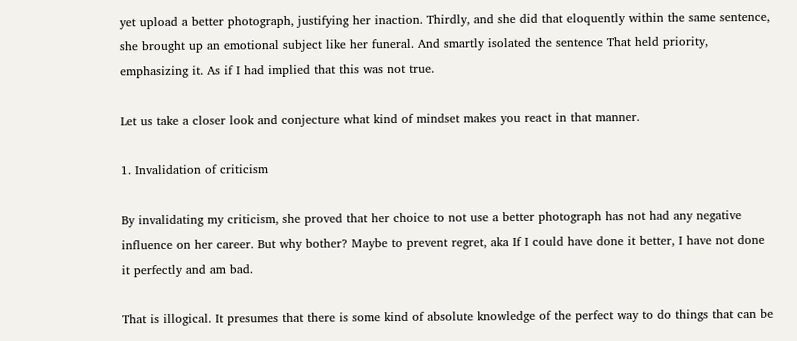yet upload a better photograph, justifying her inaction. Thirdly, and she did that eloquently within the same sentence, she brought up an emotional subject like her funeral. And smartly isolated the sentence That held priority, emphasizing it. As if I had implied that this was not true.

Let us take a closer look and conjecture what kind of mindset makes you react in that manner.

1. Invalidation of criticism

By invalidating my criticism, she proved that her choice to not use a better photograph has not had any negative influence on her career. But why bother? Maybe to prevent regret, aka If I could have done it better, I have not done it perfectly and am bad.

That is illogical. It presumes that there is some kind of absolute knowledge of the perfect way to do things that can be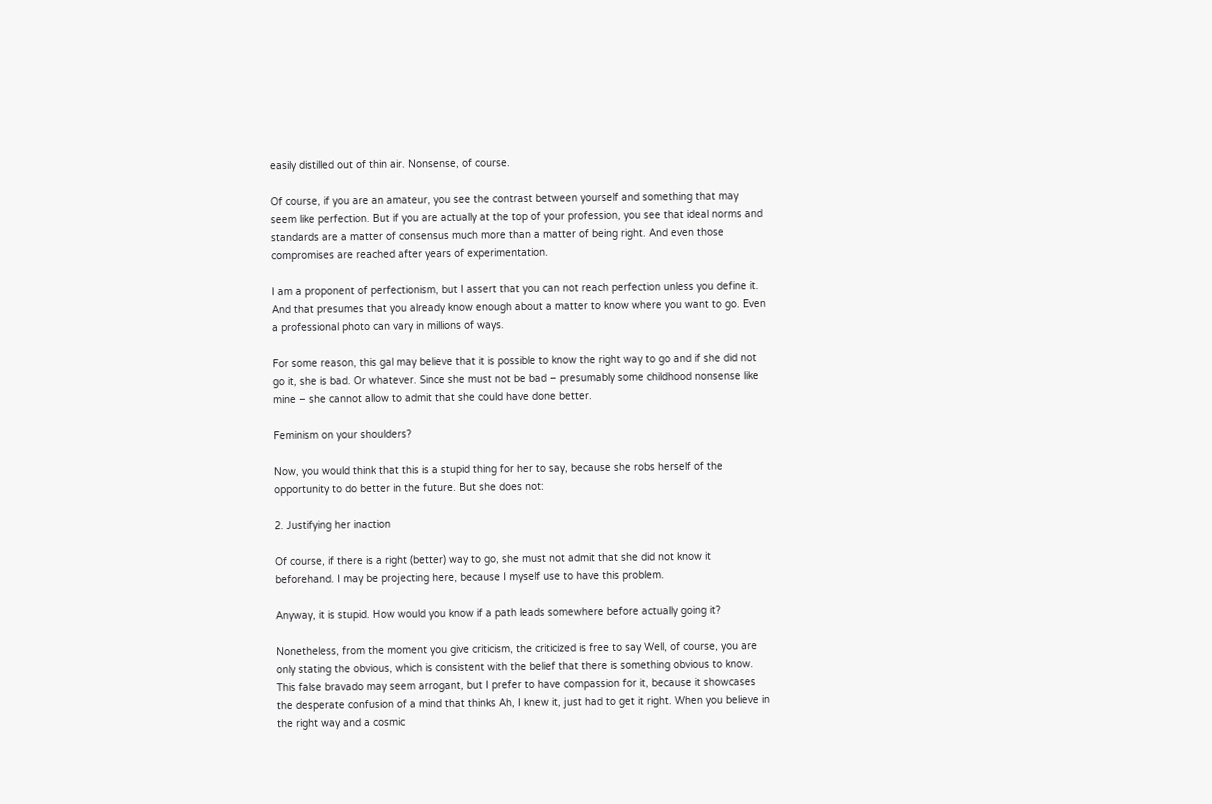easily distilled out of thin air. Nonsense, of course.

Of course, if you are an amateur, you see the contrast between yourself and something that may seem like perfection. But if you are actually at the top of your profession, you see that ideal norms and standards are a matter of consensus much more than a matter of being right. And even those compromises are reached after years of experimentation.

I am a proponent of perfectionism, but I assert that you can not reach perfection unless you define it. And that presumes that you already know enough about a matter to know where you want to go. Even a professional photo can vary in millions of ways.

For some reason, this gal may believe that it is possible to know the right way to go and if she did not go it, she is bad. Or whatever. Since she must not be bad – presumably some childhood nonsense like mine – she cannot allow to admit that she could have done better.

Feminism on your shoulders?

Now, you would think that this is a stupid thing for her to say, because she robs herself of the opportunity to do better in the future. But she does not:

2. Justifying her inaction

Of course, if there is a right (better) way to go, she must not admit that she did not know it beforehand. I may be projecting here, because I myself use to have this problem.

Anyway, it is stupid. How would you know if a path leads somewhere before actually going it?

Nonetheless, from the moment you give criticism, the criticized is free to say Well, of course, you are only stating the obvious, which is consistent with the belief that there is something obvious to know. This false bravado may seem arrogant, but I prefer to have compassion for it, because it showcases the desperate confusion of a mind that thinks Ah, I knew it, just had to get it right. When you believe in the right way and a cosmic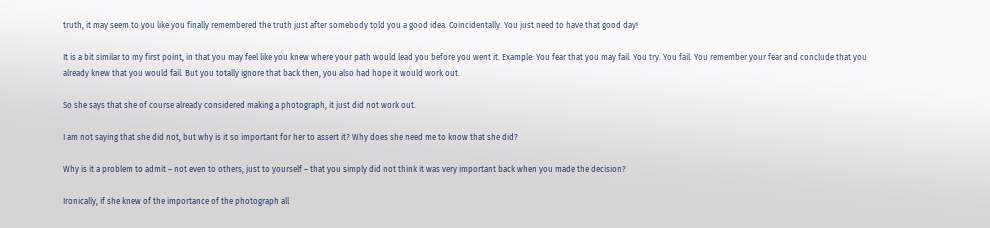truth, it may seem to you like you finally remembered the truth just after somebody told you a good idea. Coincidentally. You just need to have that good day!

It is a bit similar to my first point, in that you may feel like you knew where your path would lead you before you went it. Example: You fear that you may fail. You try. You fail. You remember your fear and conclude that you already knew that you would fail. But you totally ignore that back then, you also had hope it would work out.

So she says that she of course already considered making a photograph, it just did not work out.

I am not saying that she did not, but why is it so important for her to assert it? Why does she need me to know that she did?

Why is it a problem to admit – not even to others, just to yourself – that you simply did not think it was very important back when you made the decision?

Ironically, if she knew of the importance of the photograph all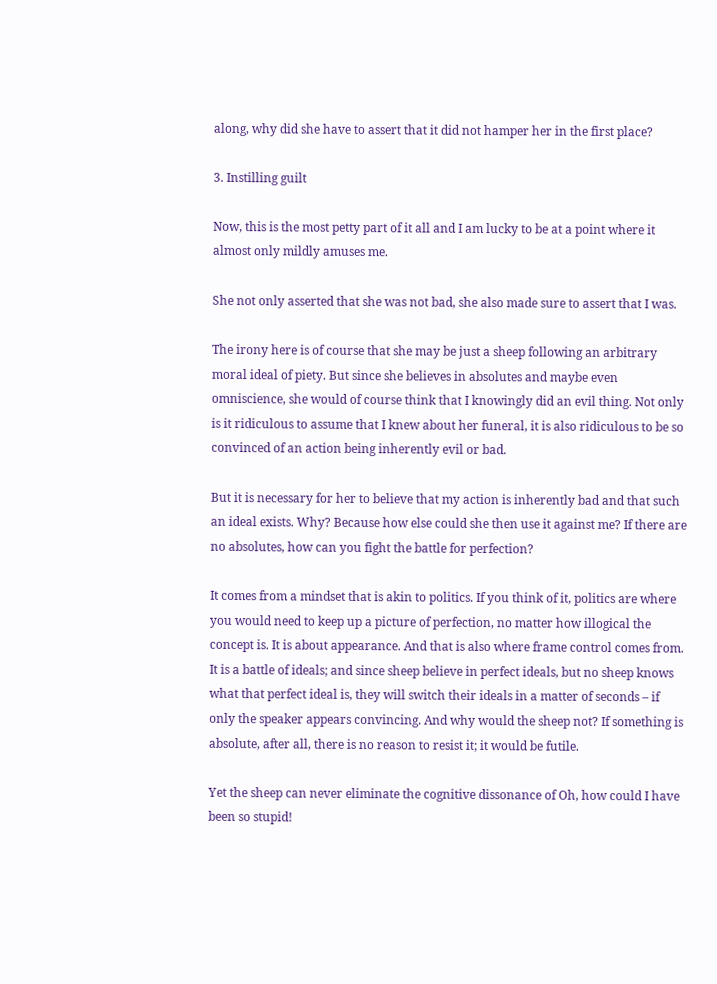along, why did she have to assert that it did not hamper her in the first place?

3. Instilling guilt

Now, this is the most petty part of it all and I am lucky to be at a point where it almost only mildly amuses me.

She not only asserted that she was not bad, she also made sure to assert that I was.

The irony here is of course that she may be just a sheep following an arbitrary moral ideal of piety. But since she believes in absolutes and maybe even omniscience, she would of course think that I knowingly did an evil thing. Not only is it ridiculous to assume that I knew about her funeral, it is also ridiculous to be so convinced of an action being inherently evil or bad.

But it is necessary for her to believe that my action is inherently bad and that such an ideal exists. Why? Because how else could she then use it against me? If there are no absolutes, how can you fight the battle for perfection?

It comes from a mindset that is akin to politics. If you think of it, politics are where you would need to keep up a picture of perfection, no matter how illogical the concept is. It is about appearance. And that is also where frame control comes from. It is a battle of ideals; and since sheep believe in perfect ideals, but no sheep knows what that perfect ideal is, they will switch their ideals in a matter of seconds – if only the speaker appears convincing. And why would the sheep not? If something is absolute, after all, there is no reason to resist it; it would be futile.

Yet the sheep can never eliminate the cognitive dissonance of Oh, how could I have been so stupid!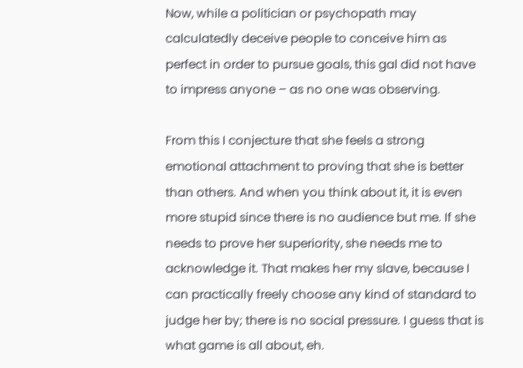Now, while a politician or psychopath may calculatedly deceive people to conceive him as perfect in order to pursue goals, this gal did not have to impress anyone – as no one was observing.

From this I conjecture that she feels a strong emotional attachment to proving that she is better than others. And when you think about it, it is even more stupid since there is no audience but me. If she needs to prove her superiority, she needs me to acknowledge it. That makes her my slave, because I can practically freely choose any kind of standard to judge her by; there is no social pressure. I guess that is what game is all about, eh.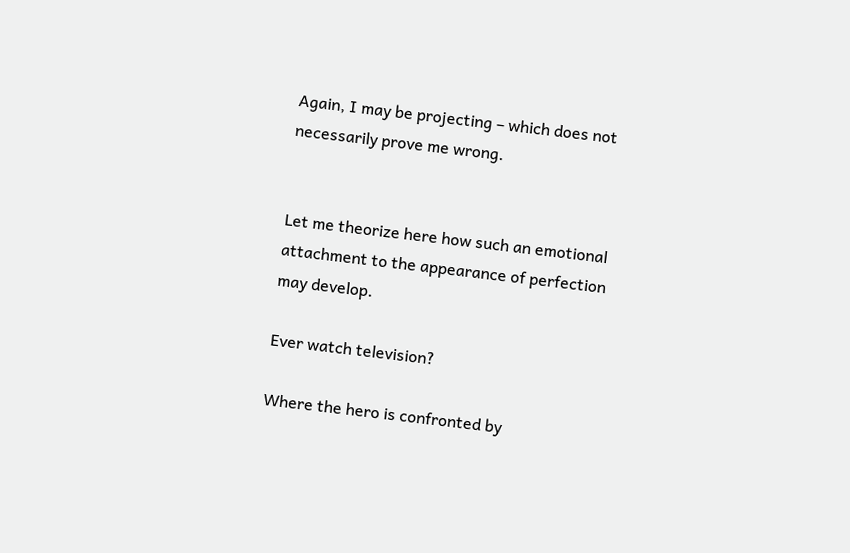Again, I may be projecting – which does not necessarily prove me wrong.


Let me theorize here how such an emotional attachment to the appearance of perfection may develop.

Ever watch television?

Where the hero is confronted by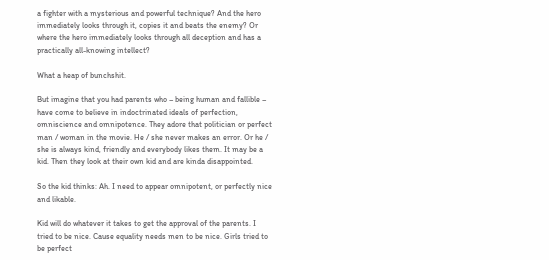a fighter with a mysterious and powerful technique? And the hero immediately looks through it, copies it and beats the enemy? Or where the hero immediately looks through all deception and has a practically all-knowing intellect?

What a heap of bunchshit.

But imagine that you had parents who – being human and fallible – have come to believe in indoctrinated ideals of perfection, omniscience and omnipotence. They adore that politician or perfect man / woman in the movie. He / she never makes an error. Or he / she is always kind, friendly and everybody likes them. It may be a kid. Then they look at their own kid and are kinda disappointed.

So the kid thinks: Ah. I need to appear omnipotent, or perfectly nice and likable.

Kid will do whatever it takes to get the approval of the parents. I tried to be nice. Cause equality needs men to be nice. Girls tried to be perfect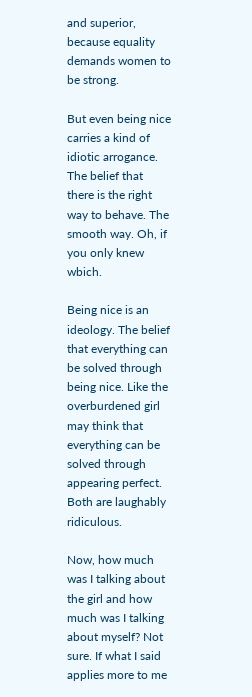and superior, because equality demands women to be strong.

But even being nice carries a kind of idiotic arrogance. The belief that there is the right way to behave. The smooth way. Oh, if you only knew wbich.

Being nice is an ideology. The belief that everything can be solved through being nice. Like the overburdened girl may think that everything can be solved through appearing perfect. Both are laughably ridiculous.

Now, how much was I talking about the girl and how much was I talking about myself? Not sure. If what I said applies more to me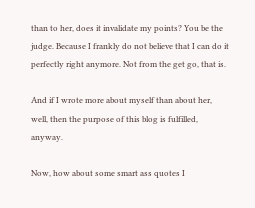than to her, does it invalidate my points? You be the judge. Because I frankly do not believe that I can do it perfectly right anymore. Not from the get go, that is.

And if I wrote more about myself than about her, well, then the purpose of this blog is fulfilled, anyway.

Now, how about some smart ass quotes I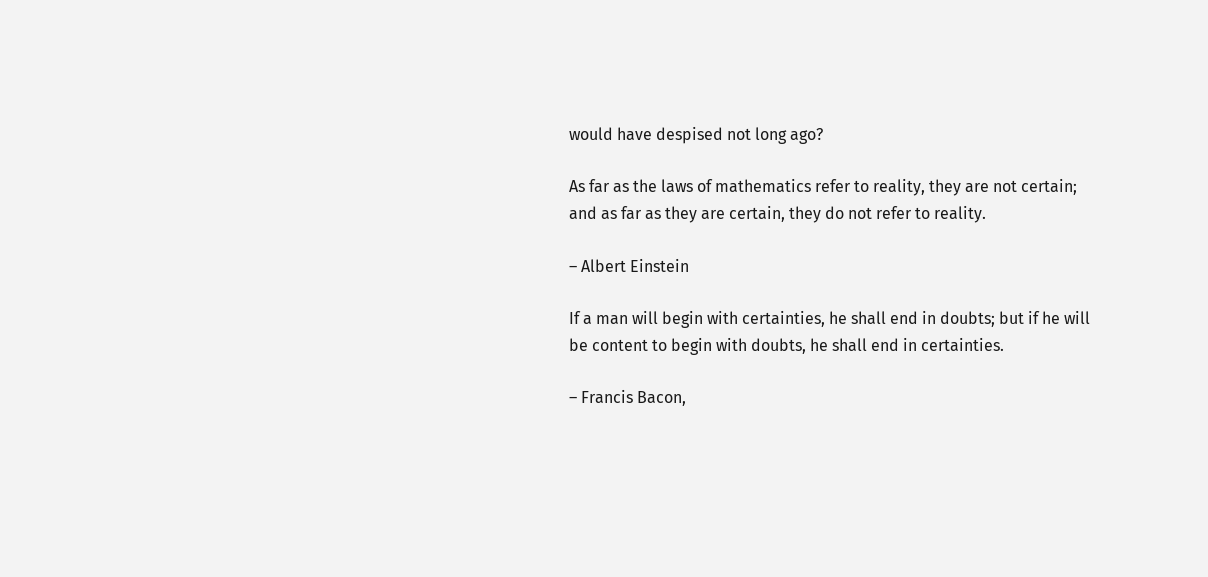would have despised not long ago?

As far as the laws of mathematics refer to reality, they are not certain; and as far as they are certain, they do not refer to reality.

– Albert Einstein

If a man will begin with certainties, he shall end in doubts; but if he will be content to begin with doubts, he shall end in certainties.

– Francis Bacon,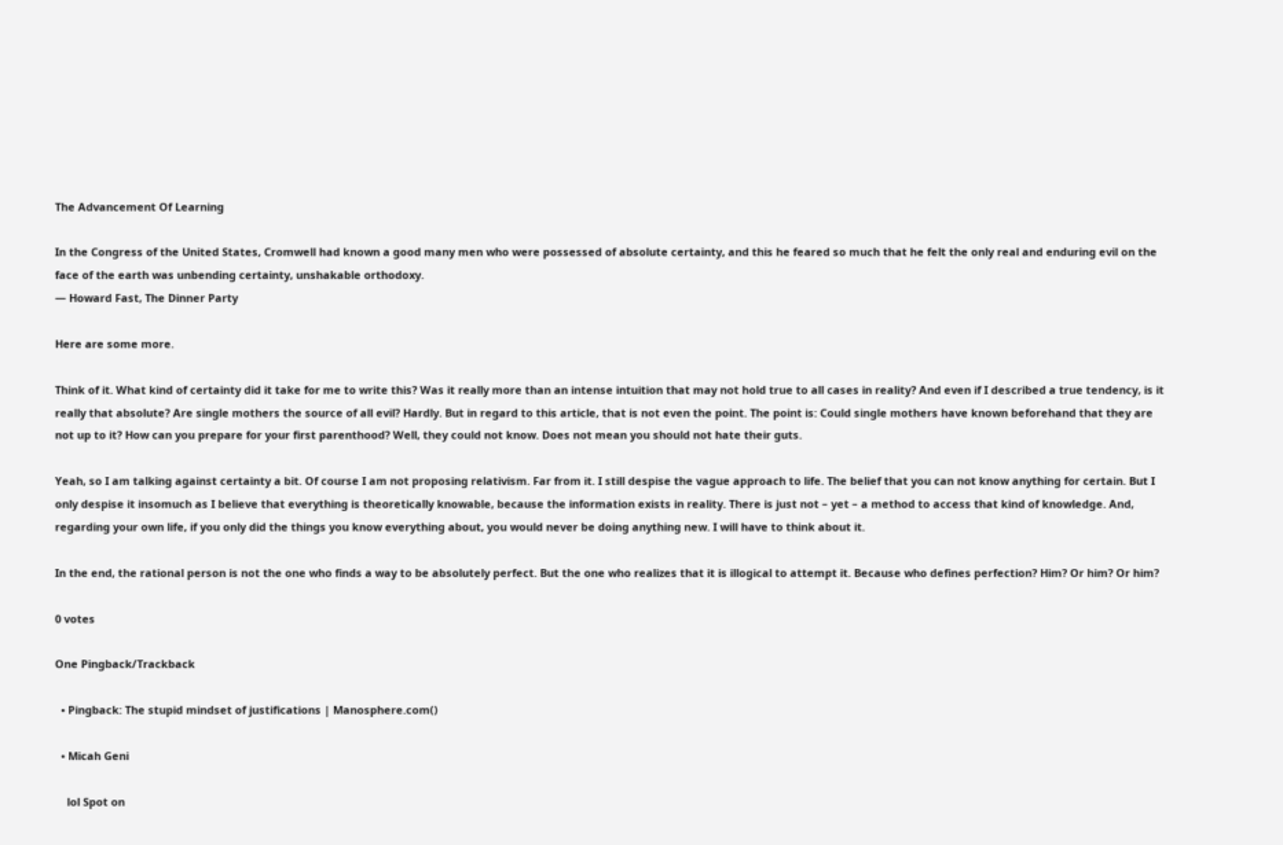The Advancement Of Learning

In the Congress of the United States, Cromwell had known a good many men who were possessed of absolute certainty, and this he feared so much that he felt the only real and enduring evil on the face of the earth was unbending certainty, unshakable orthodoxy.
― Howard Fast, The Dinner Party

Here are some more.

Think of it. What kind of certainty did it take for me to write this? Was it really more than an intense intuition that may not hold true to all cases in reality? And even if I described a true tendency, is it really that absolute? Are single mothers the source of all evil? Hardly. But in regard to this article, that is not even the point. The point is: Could single mothers have known beforehand that they are not up to it? How can you prepare for your first parenthood? Well, they could not know. Does not mean you should not hate their guts.

Yeah, so I am talking against certainty a bit. Of course I am not proposing relativism. Far from it. I still despise the vague approach to life. The belief that you can not know anything for certain. But I only despise it insomuch as I believe that everything is theoretically knowable, because the information exists in reality. There is just not – yet – a method to access that kind of knowledge. And, regarding your own life, if you only did the things you know everything about, you would never be doing anything new. I will have to think about it.

In the end, the rational person is not the one who finds a way to be absolutely perfect. But the one who realizes that it is illogical to attempt it. Because who defines perfection? Him? Or him? Or him?

0 votes

One Pingback/Trackback

  • Pingback: The stupid mindset of justifications | Manosphere.com()

  • Micah Geni

    lol Spot on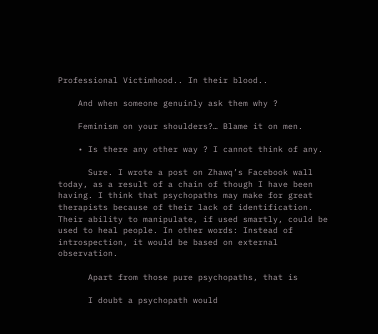Professional Victimhood.. In their blood..

    And when someone genuinly ask them why ?

    Feminism on your shoulders?… Blame it on men.

    • Is there any other way ? I cannot think of any.

      Sure. I wrote a post on Zhawq’s Facebook wall today, as a result of a chain of though I have been having. I think that psychopaths may make for great therapists because of their lack of identification. Their ability to manipulate, if used smartly, could be used to heal people. In other words: Instead of introspection, it would be based on external observation.

      Apart from those pure psychopaths, that is

      I doubt a psychopath would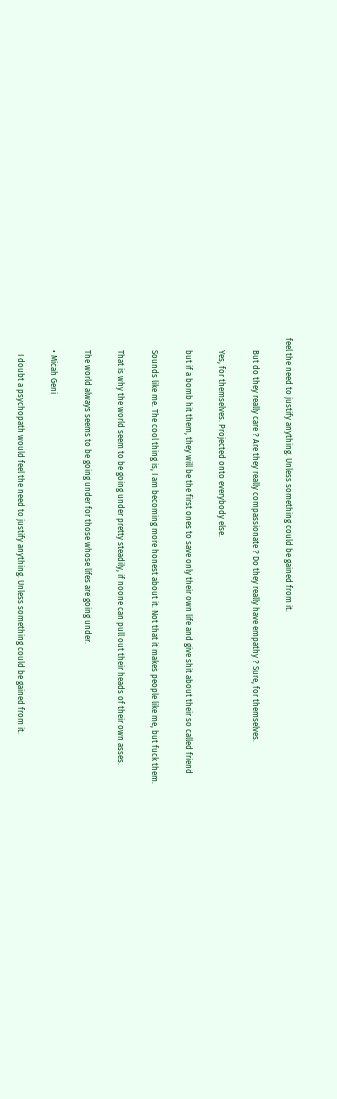feel the need to justify anything. Unless something could be gained from it.

      But do they really care ? Are they really compassionate ? Do they really have empathy ? Sure, for themselves.

      Yes, for themselves. Projected onto everybody else.

      but if a bomb hit them, they will be the first ones to save only their own life and give shit about their so called friend

      Sounds like me. The cool thing is, I am becoming more honest about it. Not that it makes people like me, but fuck them.

      That is why the world seem to be going under pretty steadily, if noone can pull out their heads of their own asses.

      The world always seems to be going under for those whose lifes are going under.

      • Micah Geni

        I doubt a psychopath would feel the need to justify anything. Unless something could be gained from it.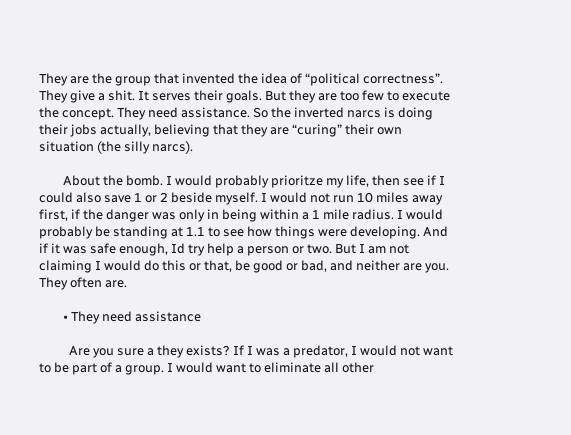They are the group that invented the idea of “political correctness”. They give a shit. It serves their goals. But they are too few to execute the concept. They need assistance. So the inverted narcs is doing their jobs actually, believing that they are “curing” their own situation (the silly narcs).

        About the bomb. I would probably prioritze my life, then see if I could also save 1 or 2 beside myself. I would not run 10 miles away first, if the danger was only in being within a 1 mile radius. I would probably be standing at 1.1 to see how things were developing. And if it was safe enough, Id try help a person or two. But I am not claiming I would do this or that, be good or bad, and neither are you. They often are.

        • They need assistance

          Are you sure a they exists? If I was a predator, I would not want to be part of a group. I would want to eliminate all other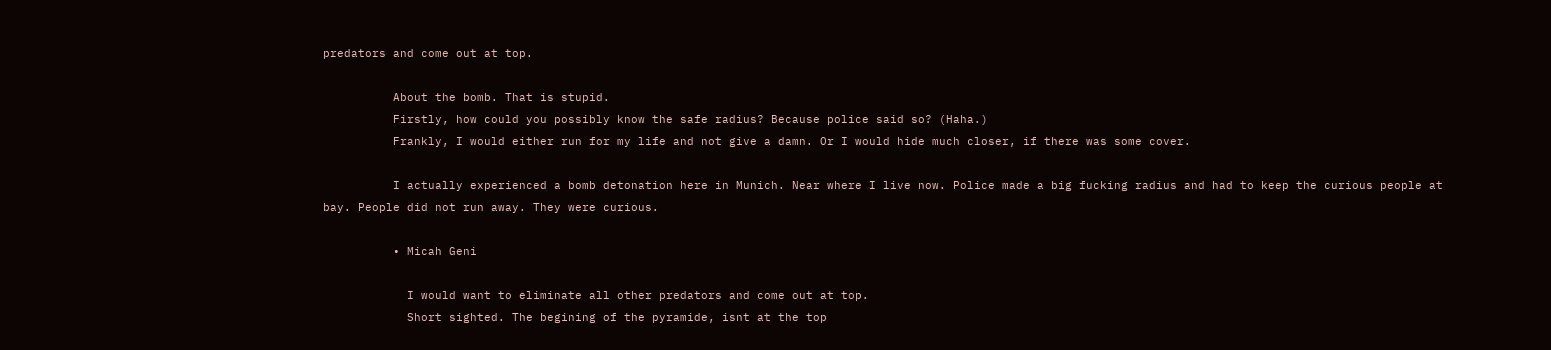predators and come out at top.

          About the bomb. That is stupid.
          Firstly, how could you possibly know the safe radius? Because police said so? (Haha.)
          Frankly, I would either run for my life and not give a damn. Or I would hide much closer, if there was some cover.

          I actually experienced a bomb detonation here in Munich. Near where I live now. Police made a big fucking radius and had to keep the curious people at bay. People did not run away. They were curious.

          • Micah Geni

            I would want to eliminate all other predators and come out at top.
            Short sighted. The begining of the pyramide, isnt at the top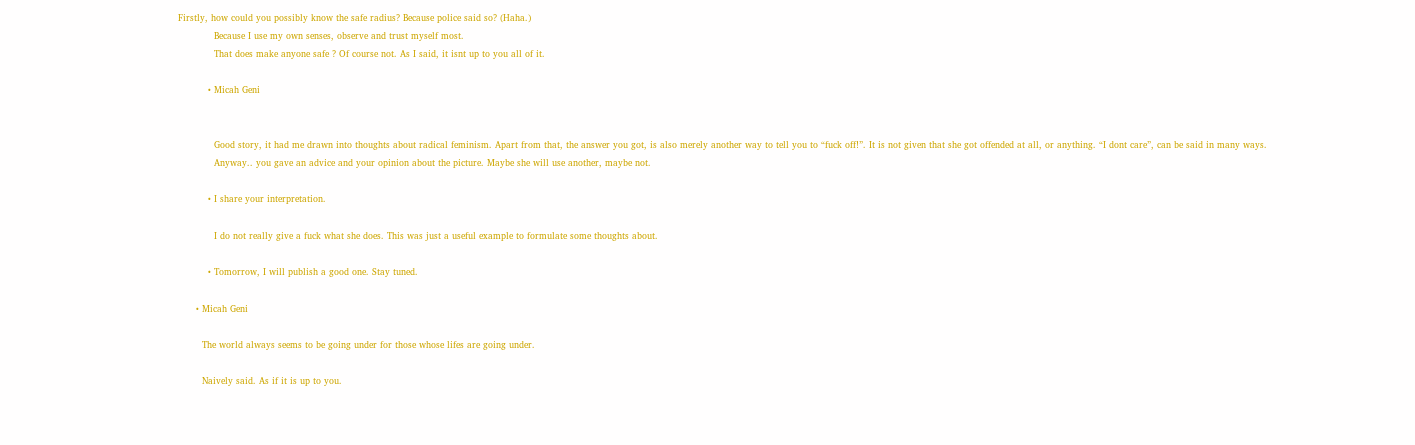Firstly, how could you possibly know the safe radius? Because police said so? (Haha.)
            Because I use my own senses, observe and trust myself most.
            That does make anyone safe ? Of course not. As I said, it isnt up to you all of it.

          • Micah Geni


            Good story, it had me drawn into thoughts about radical feminism. Apart from that, the answer you got, is also merely another way to tell you to “fuck off!”. It is not given that she got offended at all, or anything. “I dont care”, can be said in many ways.
            Anyway.. you gave an advice and your opinion about the picture. Maybe she will use another, maybe not.

          • I share your interpretation.

            I do not really give a fuck what she does. This was just a useful example to formulate some thoughts about.

          • Tomorrow, I will publish a good one. Stay tuned.

      • Micah Geni

        The world always seems to be going under for those whose lifes are going under.

        Naively said. As if it is up to you.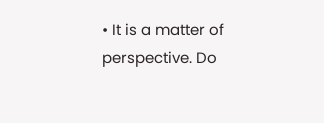• It is a matter of perspective. Do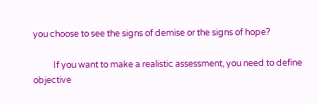you choose to see the signs of demise or the signs of hope?

          If you want to make a realistic assessment, you need to define objective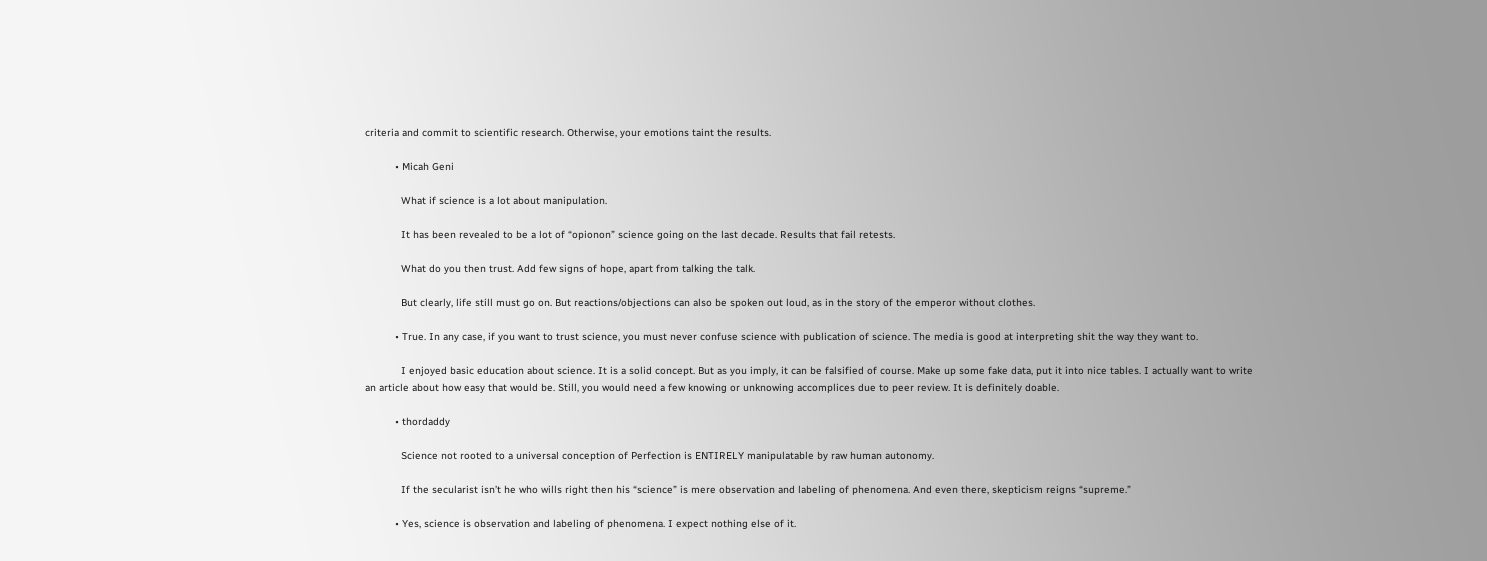criteria and commit to scientific research. Otherwise, your emotions taint the results.

          • Micah Geni

            What if science is a lot about manipulation.

            It has been revealed to be a lot of “opionon” science going on the last decade. Results that fail retests.

            What do you then trust. Add few signs of hope, apart from talking the talk.

            But clearly, life still must go on. But reactions/objections can also be spoken out loud, as in the story of the emperor without clothes.

          • True. In any case, if you want to trust science, you must never confuse science with publication of science. The media is good at interpreting shit the way they want to.

            I enjoyed basic education about science. It is a solid concept. But as you imply, it can be falsified of course. Make up some fake data, put it into nice tables. I actually want to write an article about how easy that would be. Still, you would need a few knowing or unknowing accomplices due to peer review. It is definitely doable.

          • thordaddy

            Science not rooted to a universal conception of Perfection is ENTIRELY manipulatable by raw human autonomy.

            If the secularist isn’t he who wills right then his “science” is mere observation and labeling of phenomena. And even there, skepticism reigns “supreme.”

          • Yes, science is observation and labeling of phenomena. I expect nothing else of it.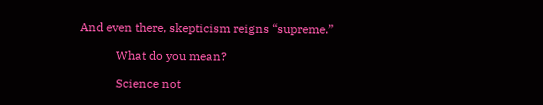And even there, skepticism reigns “supreme.”

            What do you mean?

            Science not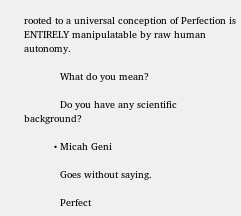rooted to a universal conception of Perfection is ENTIRELY manipulatable by raw human autonomy.

            What do you mean?

            Do you have any scientific background?

          • Micah Geni

            Goes without saying.

            Perfect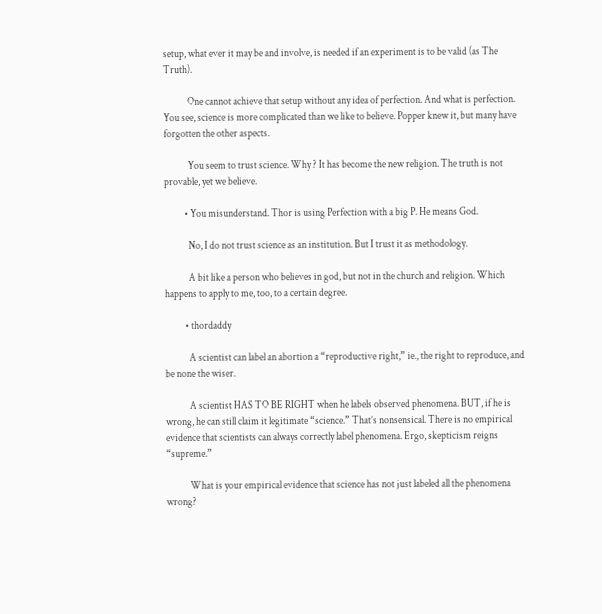setup, what ever it may be and involve, is needed if an experiment is to be valid (as The Truth).

            One cannot achieve that setup without any idea of perfection. And what is perfection. You see, science is more complicated than we like to believe. Popper knew it, but many have forgotten the other aspects.

            You seem to trust science. Why ? It has become the new religion. The truth is not provable, yet we believe.

          • You misunderstand. Thor is using Perfection with a big P. He means God.

            No, I do not trust science as an institution. But I trust it as methodology.

            A bit like a person who believes in god, but not in the church and religion. Which happens to apply to me, too, to a certain degree.

          • thordaddy

            A scientist can label an abortion a “reproductive right,” ie., the right to reproduce, and be none the wiser.

            A scientist HAS TO BE RIGHT when he labels observed phenomena. BUT, if he is wrong, he can still claim it legitimate “science.” That’s nonsensical. There is no empirical evidence that scientists can always correctly label phenomena. Ergo, skepticism reigns “supreme.”

            What is your empirical evidence that science has not just labeled all the phenomena wrong?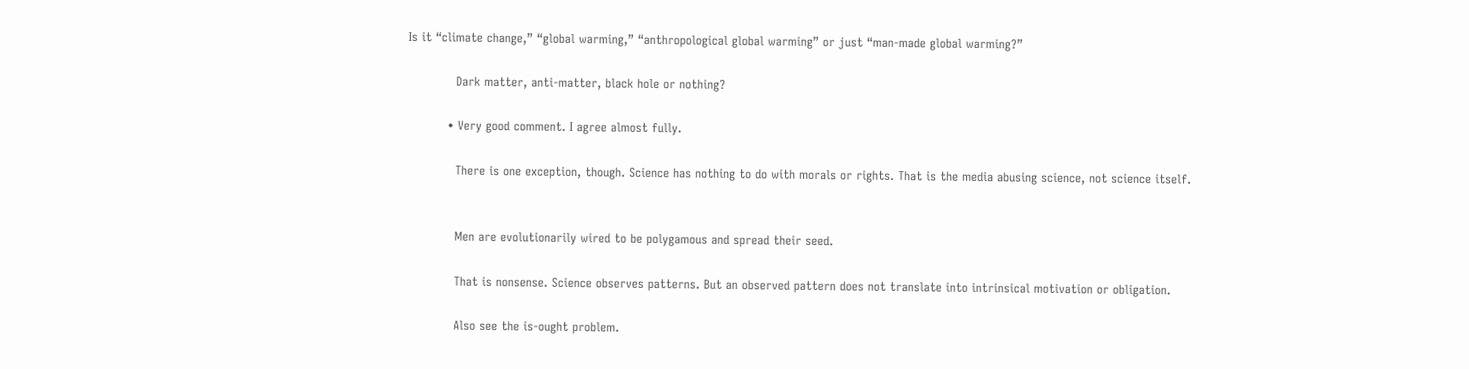Is it “climate change,” “global warming,” “anthropological global warming” or just “man-made global warming?”

            Dark matter, anti-matter, black hole or nothing?

          • Very good comment. I agree almost fully.

            There is one exception, though. Science has nothing to do with morals or rights. That is the media abusing science, not science itself.


            Men are evolutionarily wired to be polygamous and spread their seed.

            That is nonsense. Science observes patterns. But an observed pattern does not translate into intrinsical motivation or obligation.

            Also see the is-ought problem.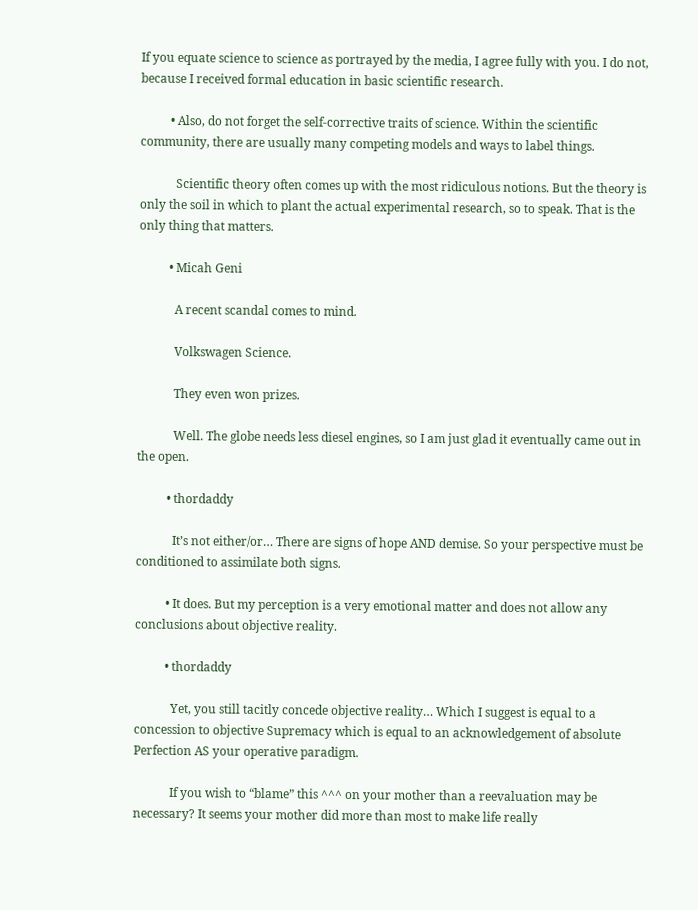If you equate science to science as portrayed by the media, I agree fully with you. I do not, because I received formal education in basic scientific research.

          • Also, do not forget the self-corrective traits of science. Within the scientific community, there are usually many competing models and ways to label things.

            Scientific theory often comes up with the most ridiculous notions. But the theory is only the soil in which to plant the actual experimental research, so to speak. That is the only thing that matters.

          • Micah Geni

            A recent scandal comes to mind.

            Volkswagen Science.

            They even won prizes.

            Well. The globe needs less diesel engines, so I am just glad it eventually came out in the open.

          • thordaddy

            It’s not either/or… There are signs of hope AND demise. So your perspective must be conditioned to assimilate both signs.

          • It does. But my perception is a very emotional matter and does not allow any conclusions about objective reality.

          • thordaddy

            Yet, you still tacitly concede objective reality… Which I suggest is equal to a concession to objective Supremacy which is equal to an acknowledgement of absolute Perfection AS your operative paradigm.

            If you wish to “blame” this ^^^ on your mother than a reevaluation may be necessary? It seems your mother did more than most to make life really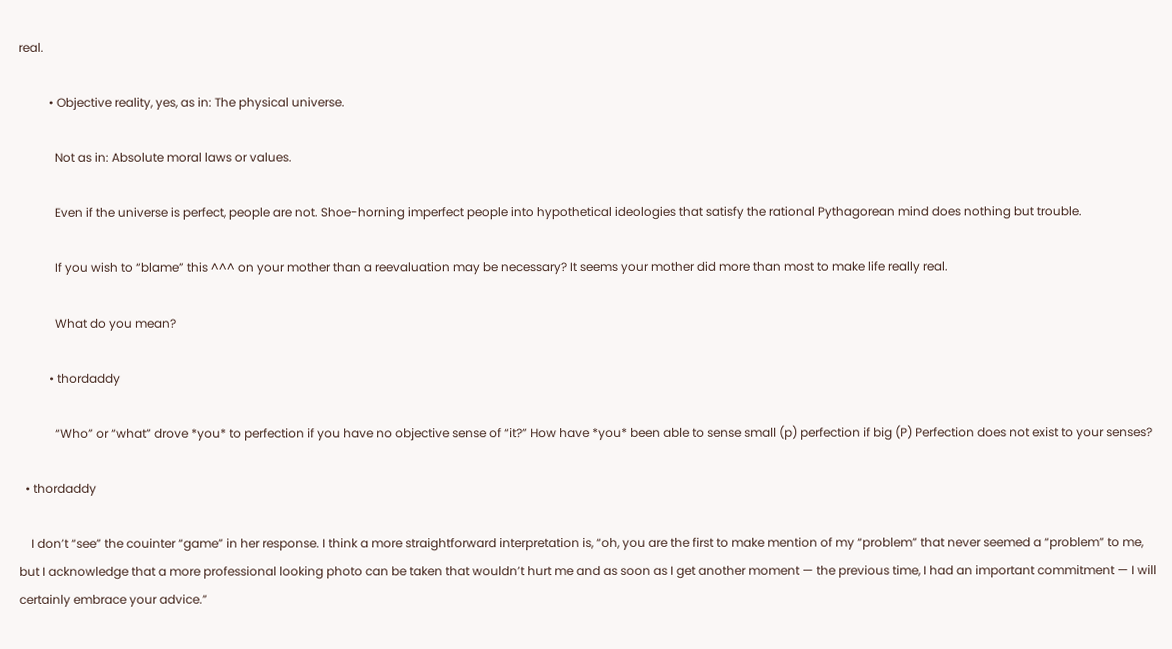real.

          • Objective reality, yes, as in: The physical universe.

            Not as in: Absolute moral laws or values.

            Even if the universe is perfect, people are not. Shoe-horning imperfect people into hypothetical ideologies that satisfy the rational Pythagorean mind does nothing but trouble.

            If you wish to “blame” this ^^^ on your mother than a reevaluation may be necessary? It seems your mother did more than most to make life really real.

            What do you mean?

          • thordaddy

            “Who” or “what” drove *you* to perfection if you have no objective sense of “it?” How have *you* been able to sense small (p) perfection if big (P) Perfection does not exist to your senses?

  • thordaddy

    I don’t “see” the couinter “game” in her response. I think a more straightforward interpretation is, “oh, you are the first to make mention of my “problem” that never seemed a “problem” to me, but I acknowledge that a more professional looking photo can be taken that wouldn’t hurt me and as soon as I get another moment — the previous time, I had an important commitment — I will certainly embrace your advice.”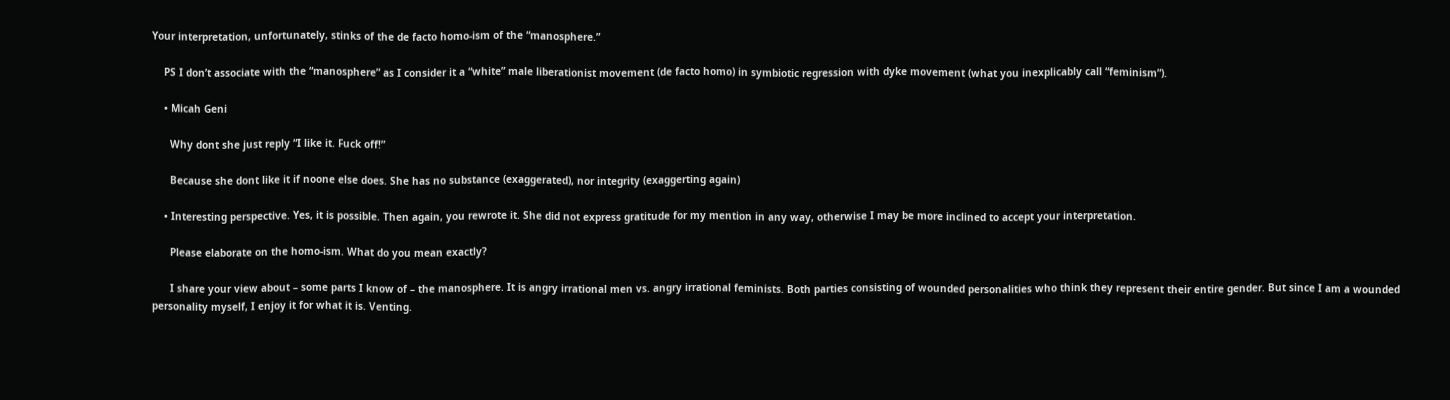Your interpretation, unfortunately, stinks of the de facto homo-ism of the “manosphere.”

    PS I don’t associate with the “manosphere” as I consider it a “white” male liberationist movement (de facto homo) in symbiotic regression with dyke movement (what you inexplicably call “feminism”).

    • Micah Geni

      Why dont she just reply “I like it. Fuck off!”

      Because she dont like it if noone else does. She has no substance (exaggerated), nor integrity (exaggerting again)

    • Interesting perspective. Yes, it is possible. Then again, you rewrote it. She did not express gratitude for my mention in any way, otherwise I may be more inclined to accept your interpretation.

      Please elaborate on the homo-ism. What do you mean exactly?

      I share your view about – some parts I know of – the manosphere. It is angry irrational men vs. angry irrational feminists. Both parties consisting of wounded personalities who think they represent their entire gender. But since I am a wounded personality myself, I enjoy it for what it is. Venting.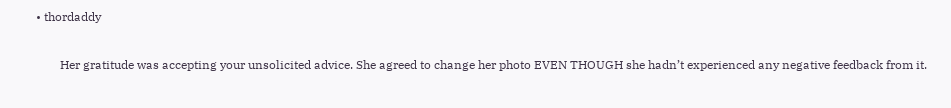• thordaddy

        Her gratitude was accepting your unsolicited advice. She agreed to change her photo EVEN THOUGH she hadn’t experienced any negative feedback from it.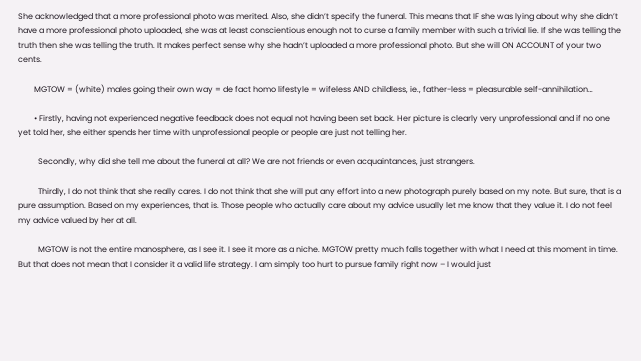She acknowledged that a more professional photo was merited. Also, she didn’t specify the funeral. This means that IF she was lying about why she didn’t have a more professional photo uploaded, she was at least conscientious enough not to curse a family member with such a trivial lie. If she was telling the truth then she was telling the truth. It makes perfect sense why she hadn’t uploaded a more professional photo. But she will ON ACCOUNT of your two cents.

        MGTOW = (white) males going their own way = de fact homo lifestyle = wifeless AND childless, ie., father-less = pleasurable self-annihilation…

        • Firstly, having not experienced negative feedback does not equal not having been set back. Her picture is clearly very unprofessional and if no one yet told her, she either spends her time with unprofessional people or people are just not telling her.

          Secondly, why did she tell me about the funeral at all? We are not friends or even acquaintances, just strangers.

          Thirdly, I do not think that she really cares. I do not think that she will put any effort into a new photograph purely based on my note. But sure, that is a pure assumption. Based on my experiences, that is. Those people who actually care about my advice usually let me know that they value it. I do not feel my advice valued by her at all.

          MGTOW is not the entire manosphere, as I see it. I see it more as a niche. MGTOW pretty much falls together with what I need at this moment in time. But that does not mean that I consider it a valid life strategy. I am simply too hurt to pursue family right now – I would just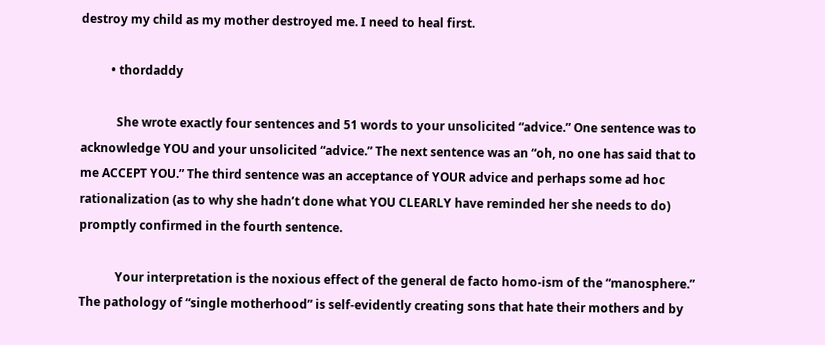destroy my child as my mother destroyed me. I need to heal first.

          • thordaddy

            She wrote exactly four sentences and 51 words to your unsolicited “advice.” One sentence was to acknowledge YOU and your unsolicited “advice.” The next sentence was an “oh, no one has said that to me ACCEPT YOU.” The third sentence was an acceptance of YOUR advice and perhaps some ad hoc rationalization (as to why she hadn’t done what YOU CLEARLY have reminded her she needs to do) promptly confirmed in the fourth sentence.

            Your interpretation is the noxious effect of the general de facto homo-ism of the “manosphere.” The pathology of “single motherhood” is self-evidently creating sons that hate their mothers and by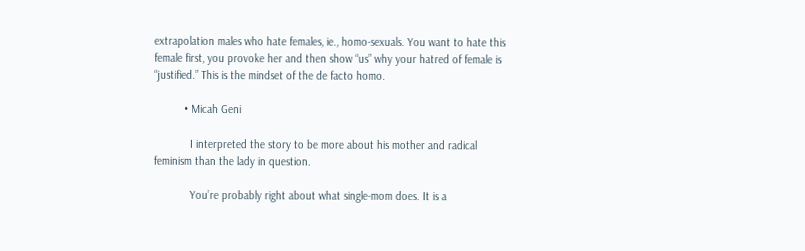extrapolation males who hate females, ie., homo-sexuals. You want to hate this female first, you provoke her and then show “us” why your hatred of female is “justified.” This is the mindset of the de facto homo.

          • Micah Geni

            I interpreted the story to be more about his mother and radical feminism than the lady in question.

            You’re probably right about what single-mom does. It is a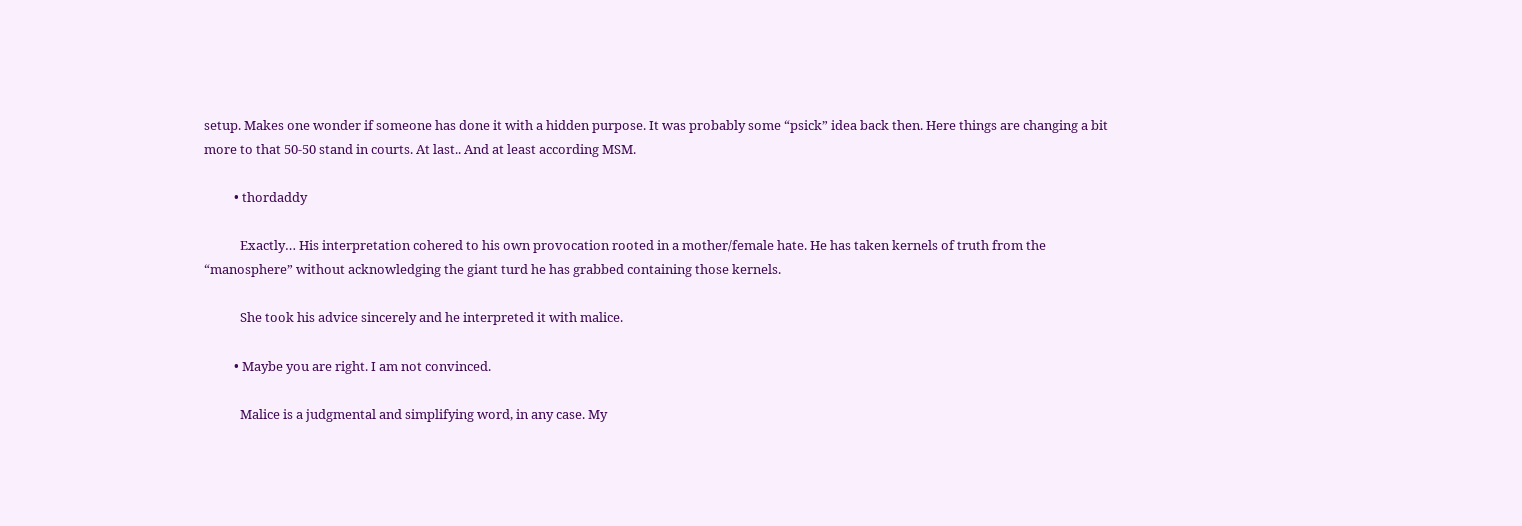setup. Makes one wonder if someone has done it with a hidden purpose. It was probably some “psick” idea back then. Here things are changing a bit more to that 50-50 stand in courts. At last.. And at least according MSM.

          • thordaddy

            Exactly… His interpretation cohered to his own provocation rooted in a mother/female hate. He has taken kernels of truth from the “manosphere” without acknowledging the giant turd he has grabbed containing those kernels.

            She took his advice sincerely and he interpreted it with malice.

          • Maybe you are right. I am not convinced.

            Malice is a judgmental and simplifying word, in any case. My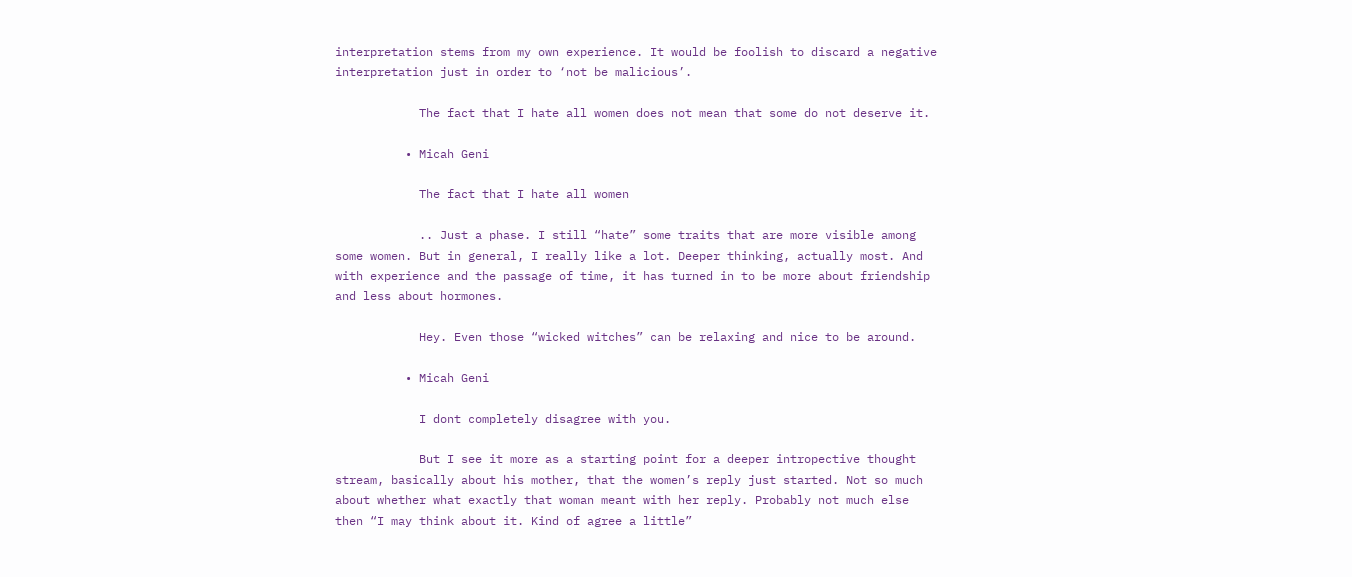interpretation stems from my own experience. It would be foolish to discard a negative interpretation just in order to ‘not be malicious’.

            The fact that I hate all women does not mean that some do not deserve it.

          • Micah Geni

            The fact that I hate all women

            .. Just a phase. I still “hate” some traits that are more visible among some women. But in general, I really like a lot. Deeper thinking, actually most. And with experience and the passage of time, it has turned in to be more about friendship and less about hormones.

            Hey. Even those “wicked witches” can be relaxing and nice to be around.

          • Micah Geni

            I dont completely disagree with you.

            But I see it more as a starting point for a deeper intropective thought stream, basically about his mother, that the women’s reply just started. Not so much about whether what exactly that woman meant with her reply. Probably not much else then “I may think about it. Kind of agree a little”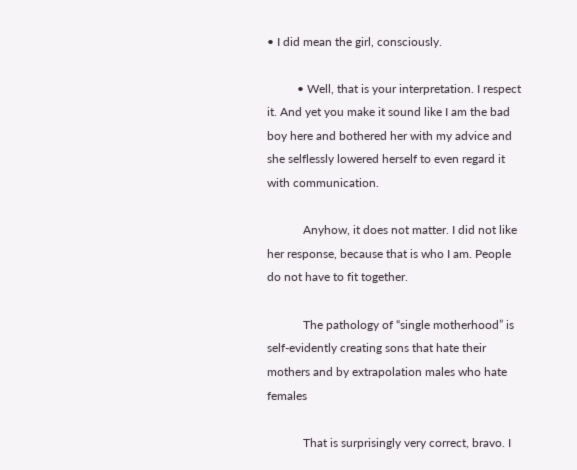• I did mean the girl, consciously.

          • Well, that is your interpretation. I respect it. And yet you make it sound like I am the bad boy here and bothered her with my advice and she selflessly lowered herself to even regard it with communication.

            Anyhow, it does not matter. I did not like her response, because that is who I am. People do not have to fit together.

            The pathology of “single motherhood” is self-evidently creating sons that hate their mothers and by extrapolation males who hate females

            That is surprisingly very correct, bravo. I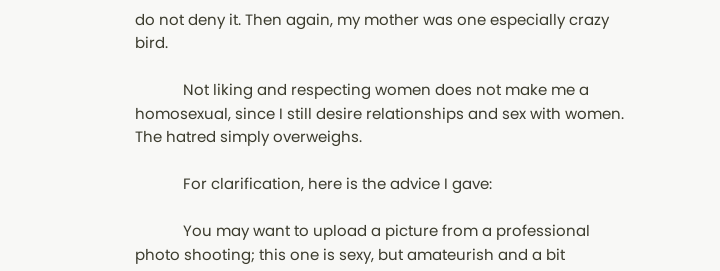do not deny it. Then again, my mother was one especially crazy bird.

            Not liking and respecting women does not make me a homosexual, since I still desire relationships and sex with women. The hatred simply overweighs.

            For clarification, here is the advice I gave:

            You may want to upload a picture from a professional photo shooting; this one is sexy, but amateurish and a bit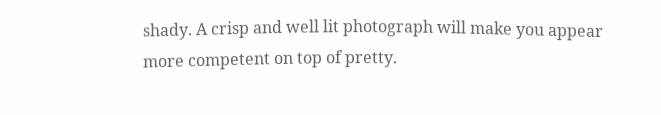shady. A crisp and well lit photograph will make you appear more competent on top of pretty.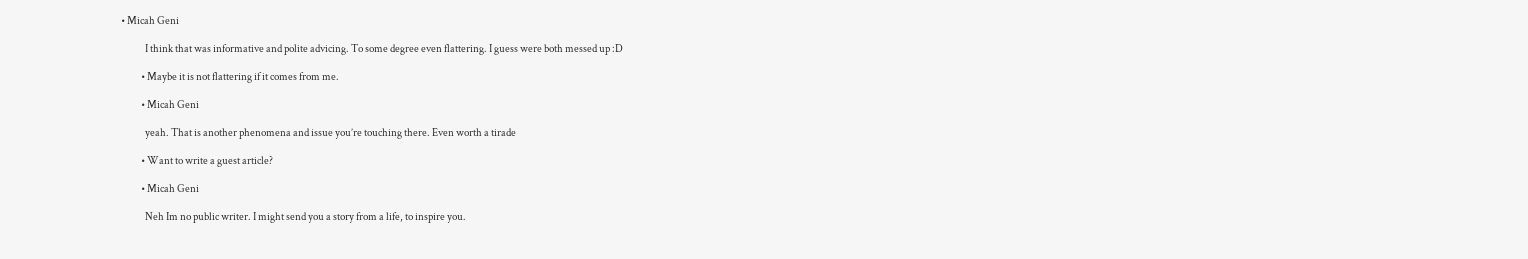• Micah Geni

            I think that was informative and polite advicing. To some degree even flattering. I guess were both messed up :D

          • Maybe it is not flattering if it comes from me.

          • Micah Geni

            yeah. That is another phenomena and issue you’re touching there. Even worth a tirade

          • Want to write a guest article?

          • Micah Geni

            Neh Im no public writer. I might send you a story from a life, to inspire you.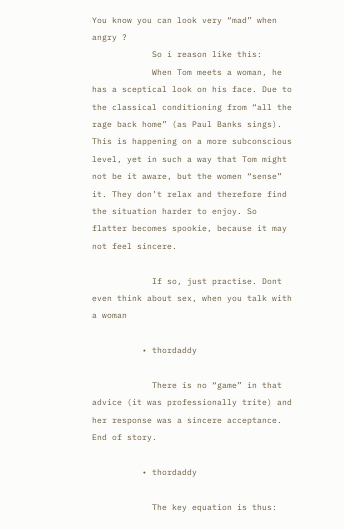You know you can look very “mad” when angry ?
            So i reason like this:
            When Tom meets a woman, he has a sceptical look on his face. Due to the classical conditioning from “all the rage back home” (as Paul Banks sings). This is happening on a more subconscious level, yet in such a way that Tom might not be it aware, but the women “sense” it. They don’t relax and therefore find the situation harder to enjoy. So flatter becomes spookie, because it may not feel sincere.

            If so, just practise. Dont even think about sex, when you talk with a woman

          • thordaddy

            There is no “game” in that advice (it was professionally trite) and her response was a sincere acceptance. End of story.

          • thordaddy

            The key equation is thus: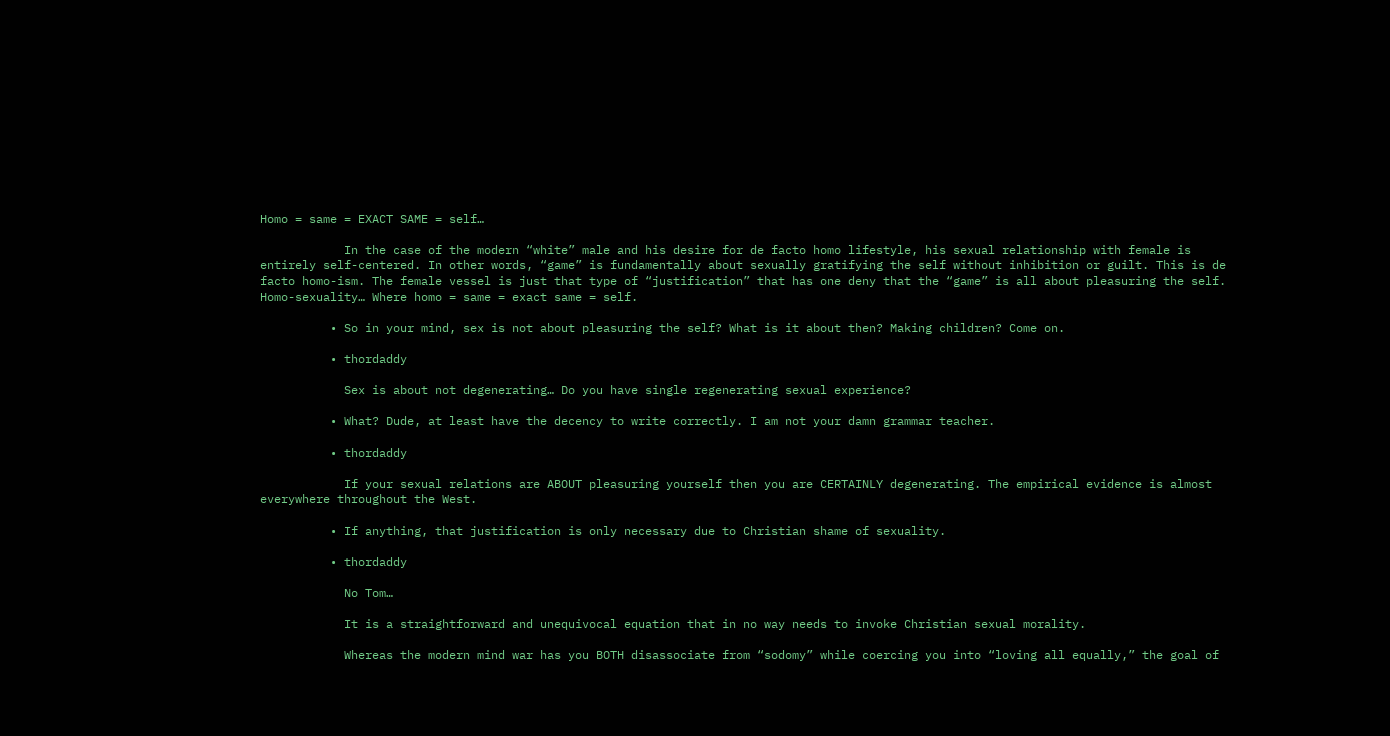Homo = same = EXACT SAME = self…

            In the case of the modern “white” male and his desire for de facto homo lifestyle, his sexual relationship with female is entirely self-centered. In other words, “game” is fundamentally about sexually gratifying the self without inhibition or guilt. This is de facto homo-ism. The female vessel is just that type of “justification” that has one deny that the “game” is all about pleasuring the self. Homo-sexuality… Where homo = same = exact same = self.

          • So in your mind, sex is not about pleasuring the self? What is it about then? Making children? Come on.

          • thordaddy

            Sex is about not degenerating… Do you have single regenerating sexual experience?

          • What? Dude, at least have the decency to write correctly. I am not your damn grammar teacher.

          • thordaddy

            If your sexual relations are ABOUT pleasuring yourself then you are CERTAINLY degenerating. The empirical evidence is almost everywhere throughout the West.

          • If anything, that justification is only necessary due to Christian shame of sexuality.

          • thordaddy

            No Tom…

            It is a straightforward and unequivocal equation that in no way needs to invoke Christian sexual morality.

            Whereas the modern mind war has you BOTH disassociate from “sodomy” while coercing you into “loving all equally,” the goal of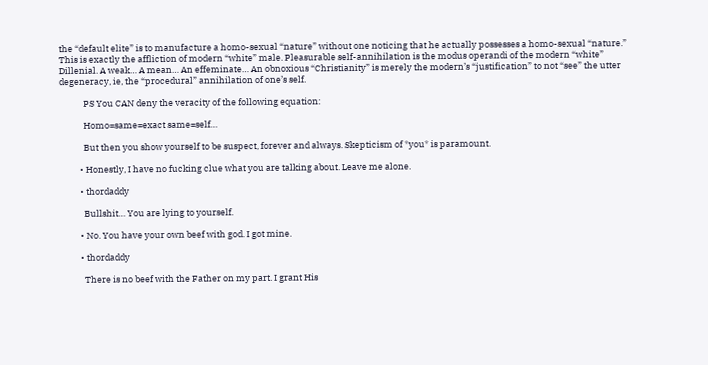the “default elite” is to manufacture a homo-sexual “nature” without one noticing that he actually possesses a homo-sexual “nature.” This is exactly the affliction of modern “white” male. Pleasurable self-annihilation is the modus operandi of the modern “white” Dillenial. A weak… A mean… An effeminate… An obnoxious “Christianity” is merely the modern’s “justification” to not “see” the utter degeneracy, ie, the “procedural” annihilation of one’s self.

            PS You CAN deny the veracity of the following equation:

            Homo=same=exact same=self…

            But then you show yourself to be suspect, forever and always. Skepticism of *you* is paramount.

          • Honestly, I have no fucking clue what you are talking about. Leave me alone.

          • thordaddy

            Bullshit… You are lying to yourself.

          • No. You have your own beef with god. I got mine.

          • thordaddy

            There is no beef with the Father on my part. I grant His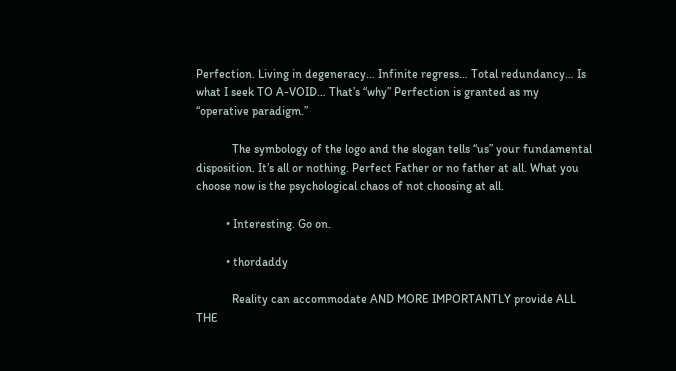Perfection. Living in degeneracy… Infinite regress… Total redundancy… Is what I seek TO A-VOID… That’s “why” Perfection is granted as my “operative paradigm.”

            The symbology of the logo and the slogan tells “us” your fundamental disposition. It’s all or nothing. Perfect Father or no father at all. What you choose now is the psychological chaos of not choosing at all.

          • Interesting. Go on.

          • thordaddy

            Reality can accommodate AND MORE IMPORTANTLY provide ALL THE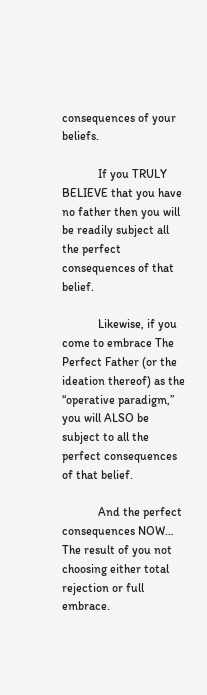consequences of your beliefs.

            If you TRULY BELIEVE that you have no father then you will be readily subject all the perfect consequences of that belief.

            Likewise, if you come to embrace The Perfect Father (or the ideation thereof) as the “operative paradigm,” you will ALSO be subject to all the perfect consequences of that belief.

            And the perfect consequences NOW… The result of you not choosing either total rejection or full embrace.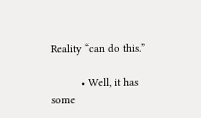Reality “can do this.”

          • Well, it has some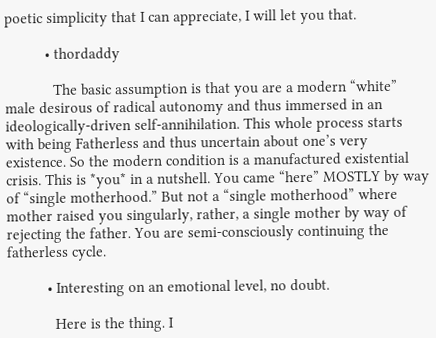poetic simplicity that I can appreciate, I will let you that.

          • thordaddy

            The basic assumption is that you are a modern “white” male desirous of radical autonomy and thus immersed in an ideologically-driven self-annihilation. This whole process starts with being Fatherless and thus uncertain about one’s very existence. So the modern condition is a manufactured existential crisis. This is *you* in a nutshell. You came “here” MOSTLY by way of “single motherhood.” But not a “single motherhood” where mother raised you singularly, rather, a single mother by way of rejecting the father. You are semi-consciously continuing the fatherless cycle.

          • Interesting on an emotional level, no doubt.

            Here is the thing. I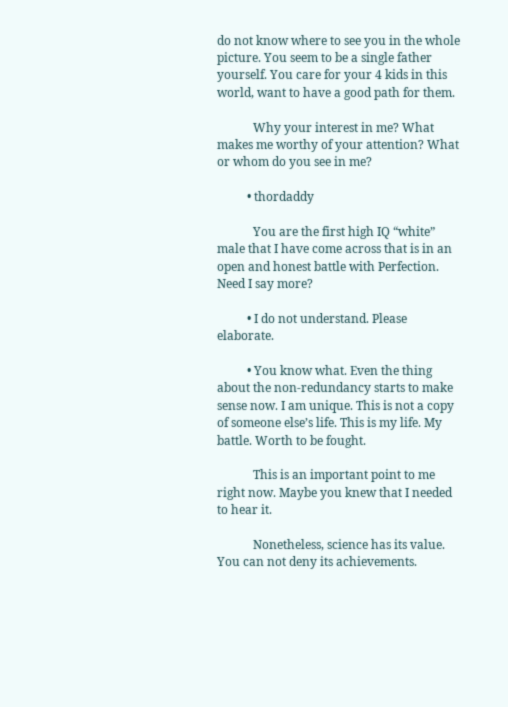do not know where to see you in the whole picture. You seem to be a single father yourself. You care for your 4 kids in this world, want to have a good path for them.

            Why your interest in me? What makes me worthy of your attention? What or whom do you see in me?

          • thordaddy

            You are the first high IQ “white” male that I have come across that is in an open and honest battle with Perfection. Need I say more?

          • I do not understand. Please elaborate.

          • You know what. Even the thing about the non-redundancy starts to make sense now. I am unique. This is not a copy of someone else’s life. This is my life. My battle. Worth to be fought.

            This is an important point to me right now. Maybe you knew that I needed to hear it.

            Nonetheless, science has its value. You can not deny its achievements.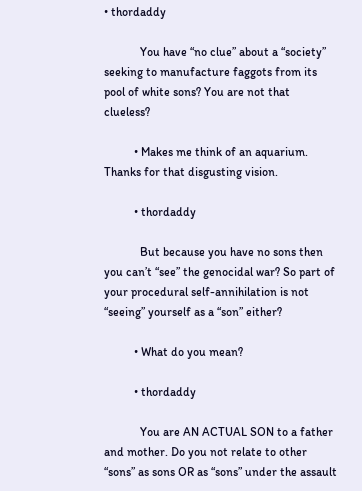• thordaddy

            You have “no clue” about a “society” seeking to manufacture faggots from its pool of white sons? You are not that clueless?

          • Makes me think of an aquarium. Thanks for that disgusting vision.

          • thordaddy

            But because you have no sons then you can’t “see” the genocidal war? So part of your procedural self-annihilation is not “seeing” yourself as a “son” either?

          • What do you mean?

          • thordaddy

            You are AN ACTUAL SON to a father and mother. Do you not relate to other “sons” as sons OR as “sons” under the assault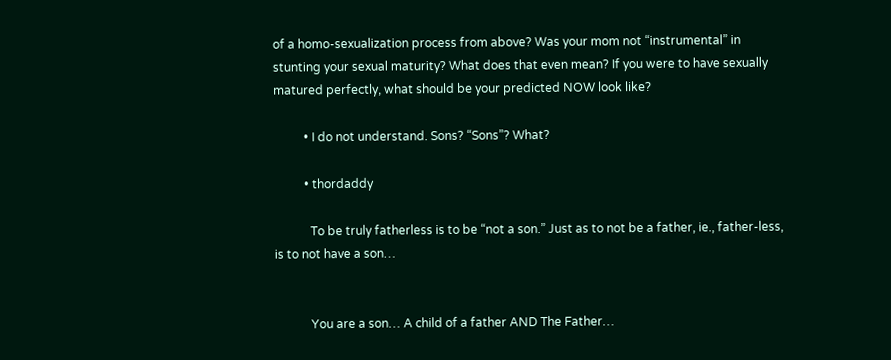of a homo-sexualization process from above? Was your mom not “instrumental” in stunting your sexual maturity? What does that even mean? If you were to have sexually matured perfectly, what should be your predicted NOW look like?

          • I do not understand. Sons? “Sons”? What?

          • thordaddy

            To be truly fatherless is to be “not a son.” Just as to not be a father, ie., father-less, is to not have a son…


            You are a son… A child of a father AND The Father…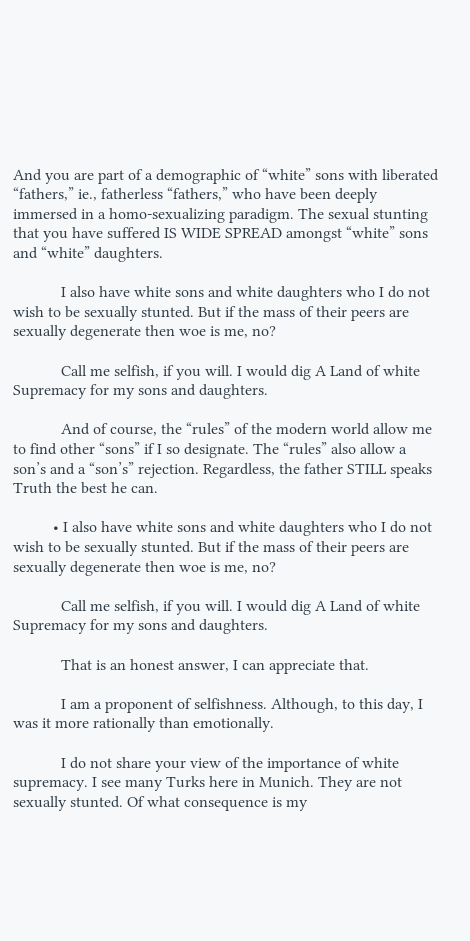And you are part of a demographic of “white” sons with liberated “fathers,” ie., fatherless “fathers,” who have been deeply immersed in a homo-sexualizing paradigm. The sexual stunting that you have suffered IS WIDE SPREAD amongst “white” sons and “white” daughters.

            I also have white sons and white daughters who I do not wish to be sexually stunted. But if the mass of their peers are sexually degenerate then woe is me, no?

            Call me selfish, if you will. I would dig A Land of white Supremacy for my sons and daughters.

            And of course, the “rules” of the modern world allow me to find other “sons” if I so designate. The “rules” also allow a son’s and a “son’s” rejection. Regardless, the father STILL speaks Truth the best he can.

          • I also have white sons and white daughters who I do not wish to be sexually stunted. But if the mass of their peers are sexually degenerate then woe is me, no?

            Call me selfish, if you will. I would dig A Land of white Supremacy for my sons and daughters.

            That is an honest answer, I can appreciate that.

            I am a proponent of selfishness. Although, to this day, I was it more rationally than emotionally.

            I do not share your view of the importance of white supremacy. I see many Turks here in Munich. They are not sexually stunted. Of what consequence is my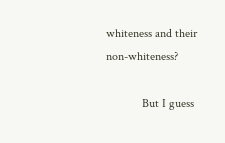whiteness and their non-whiteness?

            But I guess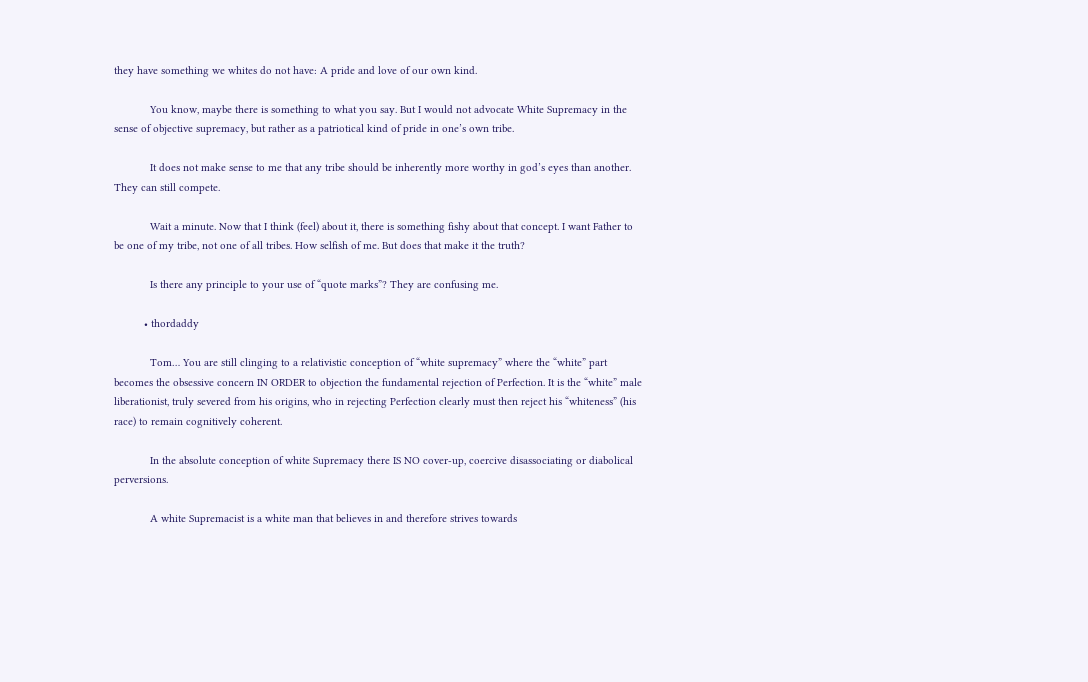they have something we whites do not have: A pride and love of our own kind.

            You know, maybe there is something to what you say. But I would not advocate White Supremacy in the sense of objective supremacy, but rather as a patriotical kind of pride in one’s own tribe.

            It does not make sense to me that any tribe should be inherently more worthy in god’s eyes than another. They can still compete.

            Wait a minute. Now that I think (feel) about it, there is something fishy about that concept. I want Father to be one of my tribe, not one of all tribes. How selfish of me. But does that make it the truth?

            Is there any principle to your use of “quote marks”? They are confusing me.

          • thordaddy

            Tom… You are still clinging to a relativistic conception of “white supremacy” where the “white” part becomes the obsessive concern IN ORDER to objection the fundamental rejection of Perfection. It is the “white” male liberationist, truly severed from his origins, who in rejecting Perfection clearly must then reject his “whiteness” (his race) to remain cognitively coherent.

            In the absolute conception of white Supremacy there IS NO cover-up, coercive disassociating or diabolical perversions.

            A white Supremacist is a white man that believes in and therefore strives towards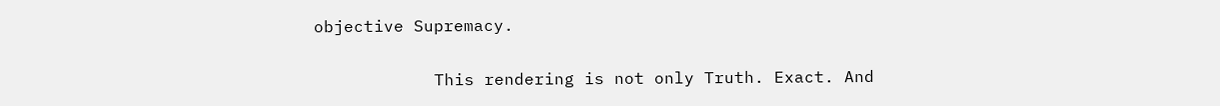objective Supremacy.

            This rendering is not only Truth. Exact. And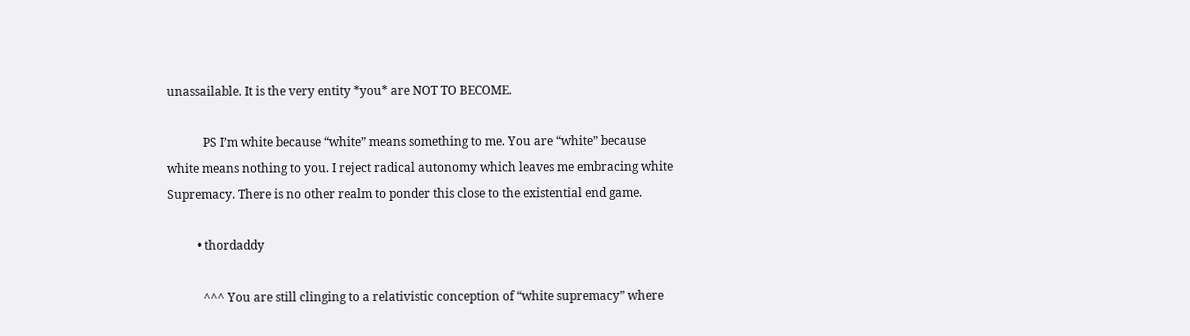unassailable. It is the very entity *you* are NOT TO BECOME.

            PS I’m white because “white” means something to me. You are “white” because white means nothing to you. I reject radical autonomy which leaves me embracing white Supremacy. There is no other realm to ponder this close to the existential end game.

          • thordaddy

            ^^^ You are still clinging to a relativistic conception of “white supremacy” where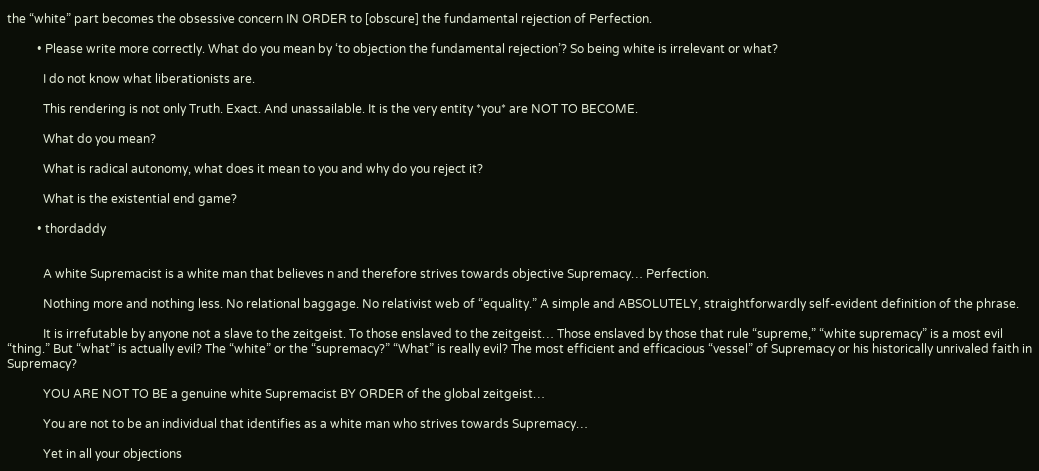the “white” part becomes the obsessive concern IN ORDER to [obscure] the fundamental rejection of Perfection.

          • Please write more correctly. What do you mean by ‘to objection the fundamental rejection’? So being white is irrelevant or what?

            I do not know what liberationists are.

            This rendering is not only Truth. Exact. And unassailable. It is the very entity *you* are NOT TO BECOME.

            What do you mean?

            What is radical autonomy, what does it mean to you and why do you reject it?

            What is the existential end game?

          • thordaddy


            A white Supremacist is a white man that believes n and therefore strives towards objective Supremacy… Perfection.

            Nothing more and nothing less. No relational baggage. No relativist web of “equality.” A simple and ABSOLUTELY, straightforwardly self-evident definition of the phrase.

            It is irrefutable by anyone not a slave to the zeitgeist. To those enslaved to the zeitgeist… Those enslaved by those that rule “supreme,” “white supremacy” is a most evil “thing.” But “what” is actually evil? The “white” or the “supremacy?” “What” is really evil? The most efficient and efficacious “vessel” of Supremacy or his historically unrivaled faith in Supremacy?

            YOU ARE NOT TO BE a genuine white Supremacist BY ORDER of the global zeitgeist…

            You are not to be an individual that identifies as a white man who strives towards Supremacy…

            Yet in all your objections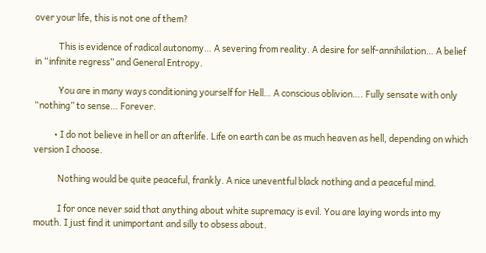over your life, this is not one of them?

            This is evidence of radical autonomy… A severing from reality. A desire for self-annihilation… A belief in “infinite regress” and General Entropy.

            You are in many ways conditioning yourself for Hell… A conscious oblivion…. Fully sensate with only “nothing” to sense… Forever.

          • I do not believe in hell or an afterlife. Life on earth can be as much heaven as hell, depending on which version I choose.

            Nothing would be quite peaceful, frankly. A nice uneventful black nothing and a peaceful mind.

            I for once never said that anything about white supremacy is evil. You are laying words into my mouth. I just find it unimportant and silly to obsess about.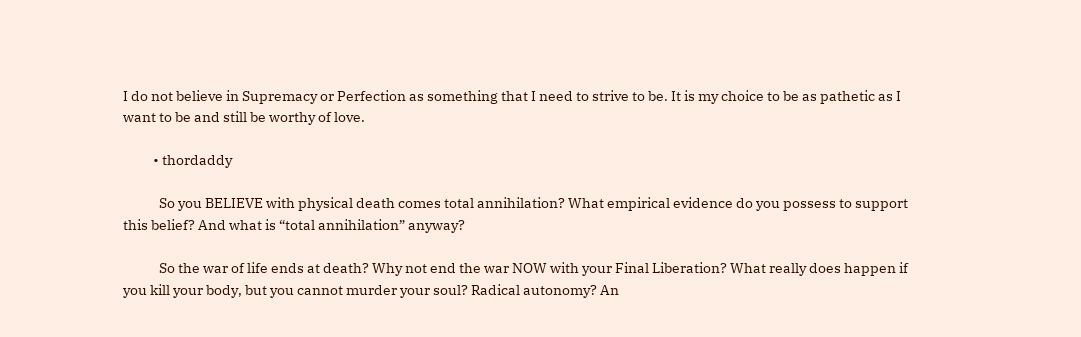I do not believe in Supremacy or Perfection as something that I need to strive to be. It is my choice to be as pathetic as I want to be and still be worthy of love.

          • thordaddy

            So you BELIEVE with physical death comes total annihilation? What empirical evidence do you possess to support this belief? And what is “total annihilation” anyway?

            So the war of life ends at death? Why not end the war NOW with your Final Liberation? What really does happen if you kill your body, but you cannot murder your soul? Radical autonomy? An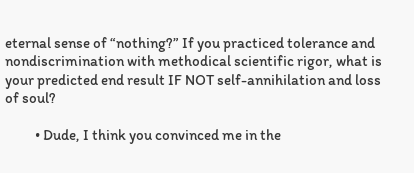eternal sense of “nothing?” If you practiced tolerance and nondiscrimination with methodical scientific rigor, what is your predicted end result IF NOT self-annihilation and loss of soul?

          • Dude, I think you convinced me in the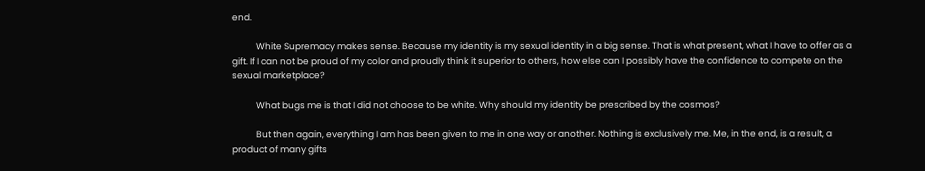end.

            White Supremacy makes sense. Because my identity is my sexual identity in a big sense. That is what present, what I have to offer as a gift. If I can not be proud of my color and proudly think it superior to others, how else can I possibly have the confidence to compete on the sexual marketplace?

            What bugs me is that I did not choose to be white. Why should my identity be prescribed by the cosmos?

            But then again, everything I am has been given to me in one way or another. Nothing is exclusively me. Me, in the end, is a result, a product of many gifts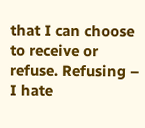that I can choose to receive or refuse. Refusing – I hate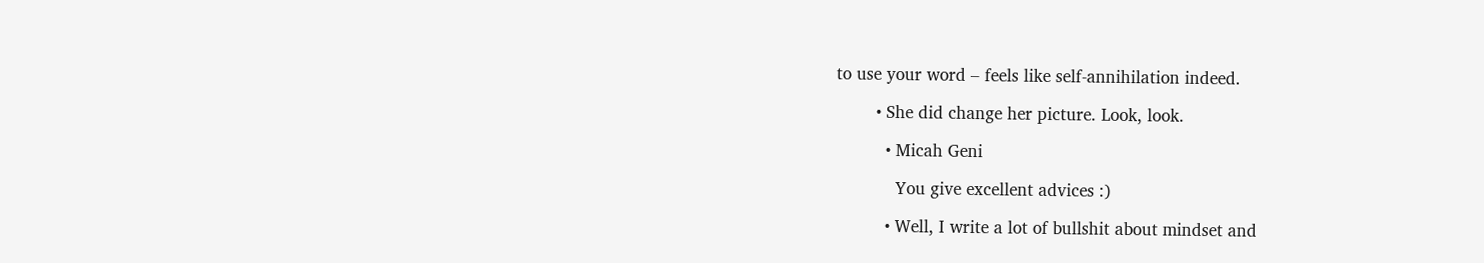to use your word – feels like self-annihilation indeed.

        • She did change her picture. Look, look.

          • Micah Geni

            You give excellent advices :)

          • Well, I write a lot of bullshit about mindset and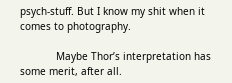psych-stuff. But I know my shit when it comes to photography.

            Maybe Thor’s interpretation has some merit, after all.